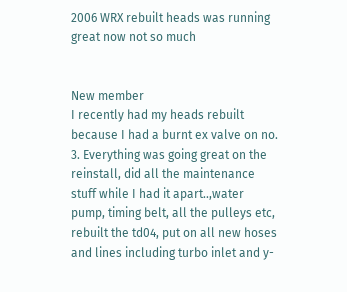2006 WRX rebuilt heads was running great now not so much


New member
I recently had my heads rebuilt because I had a burnt ex valve on no. 3. Everything was going great on the reinstall, did all the maintenance stuff while I had it apart..,water pump, timing belt, all the pulleys etc, rebuilt the td04, put on all new hoses and lines including turbo inlet and y-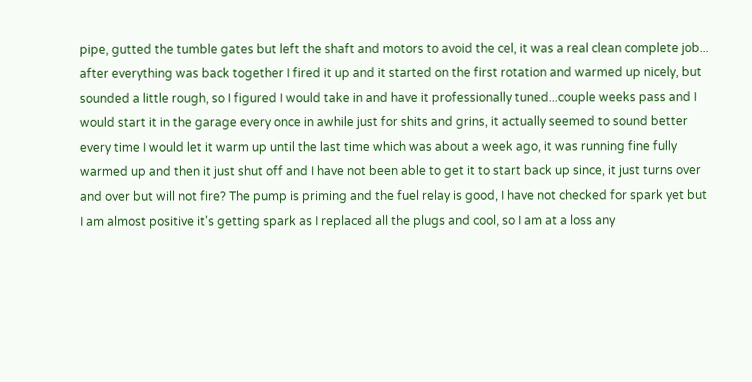pipe, gutted the tumble gates but left the shaft and motors to avoid the cel, it was a real clean complete job... after everything was back together I fired it up and it started on the first rotation and warmed up nicely, but sounded a little rough, so I figured I would take in and have it professionally tuned...couple weeks pass and I would start it in the garage every once in awhile just for shits and grins, it actually seemed to sound better every time I would let it warm up until the last time which was about a week ago, it was running fine fully warmed up and then it just shut off and I have not been able to get it to start back up since, it just turns over and over but will not fire? The pump is priming and the fuel relay is good, I have not checked for spark yet but I am almost positive it's getting spark as I replaced all the plugs and cool, so I am at a loss any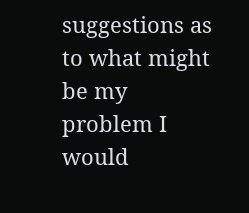suggestions as to what might be my problem I would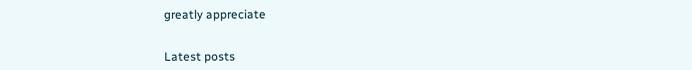greatly appreciate


Latest posts